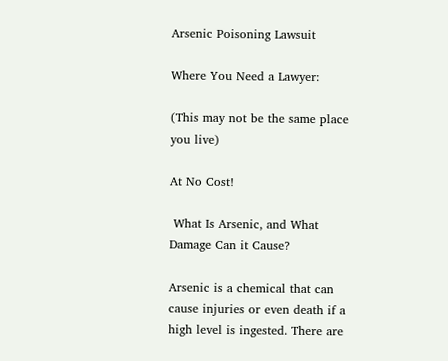Arsenic Poisoning Lawsuit

Where You Need a Lawyer:

(This may not be the same place you live)

At No Cost!

 What Is Arsenic, and What Damage Can it Cause?

Arsenic is a chemical that can cause injuries or even death if a high level is ingested. There are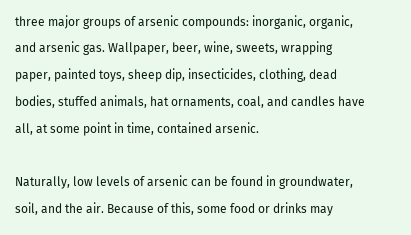three major groups of arsenic compounds: inorganic, organic, and arsenic gas. Wallpaper, beer, wine, sweets, wrapping paper, painted toys, sheep dip, insecticides, clothing, dead bodies, stuffed animals, hat ornaments, coal, and candles have all, at some point in time, contained arsenic.

Naturally, low levels of arsenic can be found in groundwater, soil, and the air. Because of this, some food or drinks may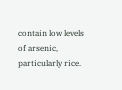contain low levels of arsenic, particularly rice.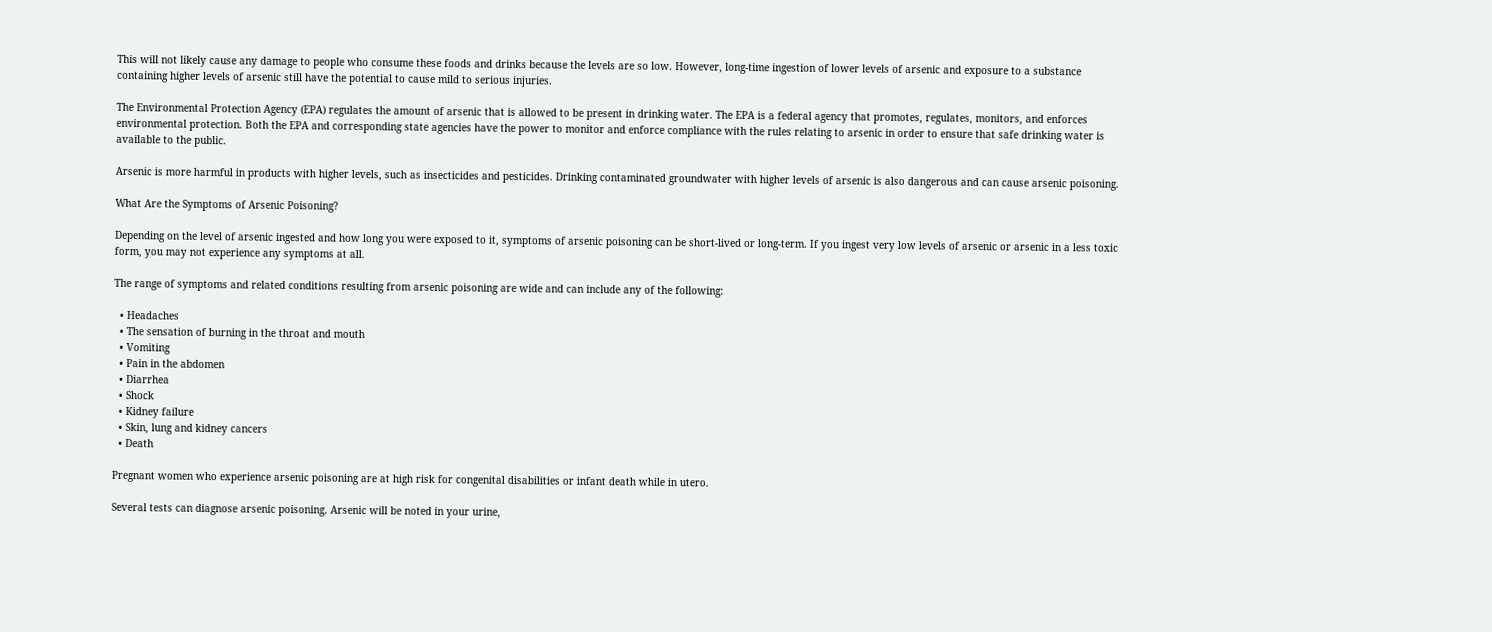This will not likely cause any damage to people who consume these foods and drinks because the levels are so low. However, long-time ingestion of lower levels of arsenic and exposure to a substance containing higher levels of arsenic still have the potential to cause mild to serious injuries.

The Environmental Protection Agency (EPA) regulates the amount of arsenic that is allowed to be present in drinking water. The EPA is a federal agency that promotes, regulates, monitors, and enforces environmental protection. Both the EPA and corresponding state agencies have the power to monitor and enforce compliance with the rules relating to arsenic in order to ensure that safe drinking water is available to the public.

Arsenic is more harmful in products with higher levels, such as insecticides and pesticides. Drinking contaminated groundwater with higher levels of arsenic is also dangerous and can cause arsenic poisoning.

What Are the Symptoms of Arsenic Poisoning?

Depending on the level of arsenic ingested and how long you were exposed to it, symptoms of arsenic poisoning can be short-lived or long-term. If you ingest very low levels of arsenic or arsenic in a less toxic form, you may not experience any symptoms at all.

The range of symptoms and related conditions resulting from arsenic poisoning are wide and can include any of the following:

  • Headaches
  • The sensation of burning in the throat and mouth
  • Vomiting
  • Pain in the abdomen
  • Diarrhea
  • Shock
  • Kidney failure
  • Skin, lung and kidney cancers
  • Death

Pregnant women who experience arsenic poisoning are at high risk for congenital disabilities or infant death while in utero.

Several tests can diagnose arsenic poisoning. Arsenic will be noted in your urine,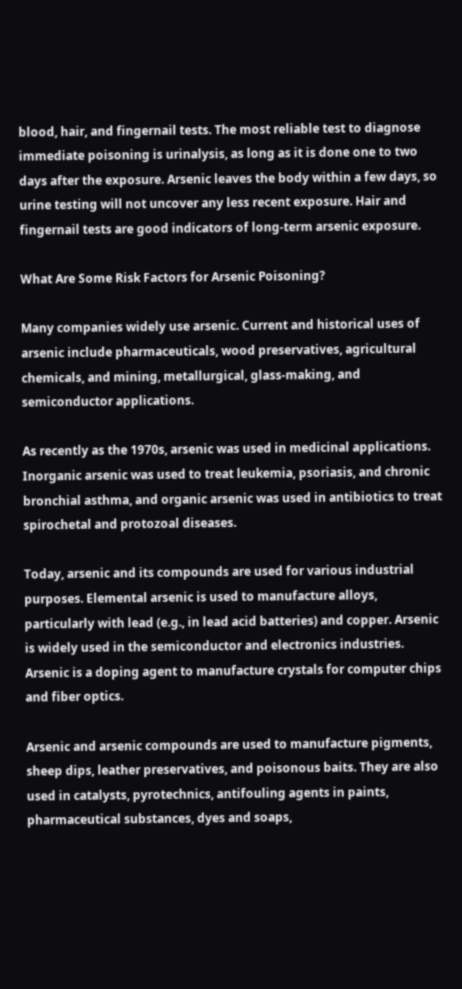blood, hair, and fingernail tests. The most reliable test to diagnose immediate poisoning is urinalysis, as long as it is done one to two days after the exposure. Arsenic leaves the body within a few days, so urine testing will not uncover any less recent exposure. Hair and fingernail tests are good indicators of long-term arsenic exposure.

What Are Some Risk Factors for Arsenic Poisoning?

Many companies widely use arsenic. Current and historical uses of arsenic include pharmaceuticals, wood preservatives, agricultural chemicals, and mining, metallurgical, glass-making, and semiconductor applications.

As recently as the 1970s, arsenic was used in medicinal applications. Inorganic arsenic was used to treat leukemia, psoriasis, and chronic bronchial asthma, and organic arsenic was used in antibiotics to treat spirochetal and protozoal diseases.

Today, arsenic and its compounds are used for various industrial purposes. Elemental arsenic is used to manufacture alloys, particularly with lead (e.g., in lead acid batteries) and copper. Arsenic is widely used in the semiconductor and electronics industries. Arsenic is a doping agent to manufacture crystals for computer chips and fiber optics.

Arsenic and arsenic compounds are used to manufacture pigments, sheep dips, leather preservatives, and poisonous baits. They are also used in catalysts, pyrotechnics, antifouling agents in paints, pharmaceutical substances, dyes and soaps,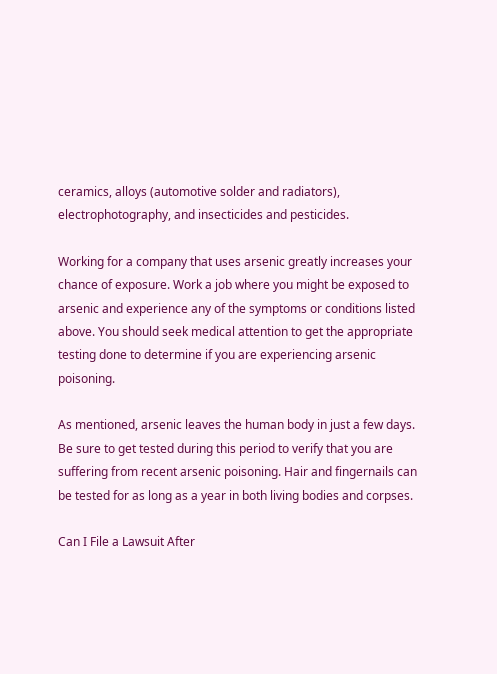ceramics, alloys (automotive solder and radiators), electrophotography, and insecticides and pesticides.

Working for a company that uses arsenic greatly increases your chance of exposure. Work a job where you might be exposed to arsenic and experience any of the symptoms or conditions listed above. You should seek medical attention to get the appropriate testing done to determine if you are experiencing arsenic poisoning.

As mentioned, arsenic leaves the human body in just a few days. Be sure to get tested during this period to verify that you are suffering from recent arsenic poisoning. Hair and fingernails can be tested for as long as a year in both living bodies and corpses.

Can I File a Lawsuit After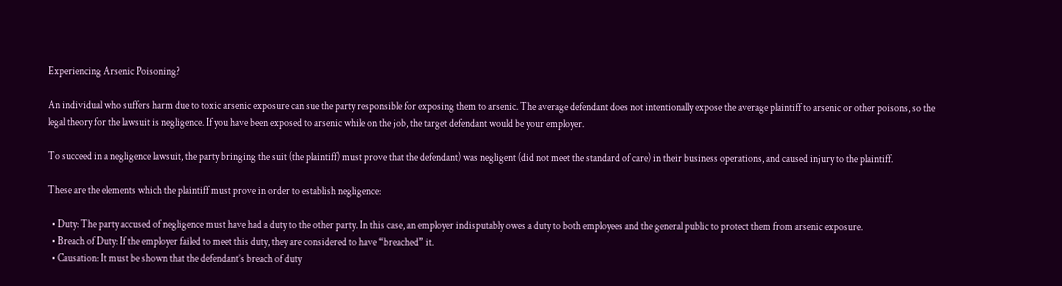Experiencing Arsenic Poisoning?

An individual who suffers harm due to toxic arsenic exposure can sue the party responsible for exposing them to arsenic. The average defendant does not intentionally expose the average plaintiff to arsenic or other poisons, so the legal theory for the lawsuit is negligence. If you have been exposed to arsenic while on the job, the target defendant would be your employer.

To succeed in a negligence lawsuit, the party bringing the suit (the plaintiff) must prove that the defendant) was negligent (did not meet the standard of care) in their business operations, and caused injury to the plaintiff.

These are the elements which the plaintiff must prove in order to establish negligence:

  • Duty: The party accused of negligence must have had a duty to the other party. In this case, an employer indisputably owes a duty to both employees and the general public to protect them from arsenic exposure.
  • Breach of Duty: If the employer failed to meet this duty, they are considered to have “breached” it.
  • Causation: It must be shown that the defendant’s breach of duty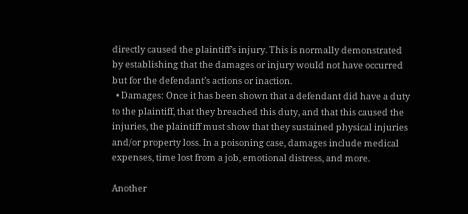directly caused the plaintiff’s injury. This is normally demonstrated by establishing that the damages or injury would not have occurred but for the defendant’s actions or inaction.
  • Damages: Once it has been shown that a defendant did have a duty to the plaintiff, that they breached this duty, and that this caused the injuries, the plaintiff must show that they sustained physical injuries and/or property loss. In a poisoning case, damages include medical expenses, time lost from a job, emotional distress, and more.

Another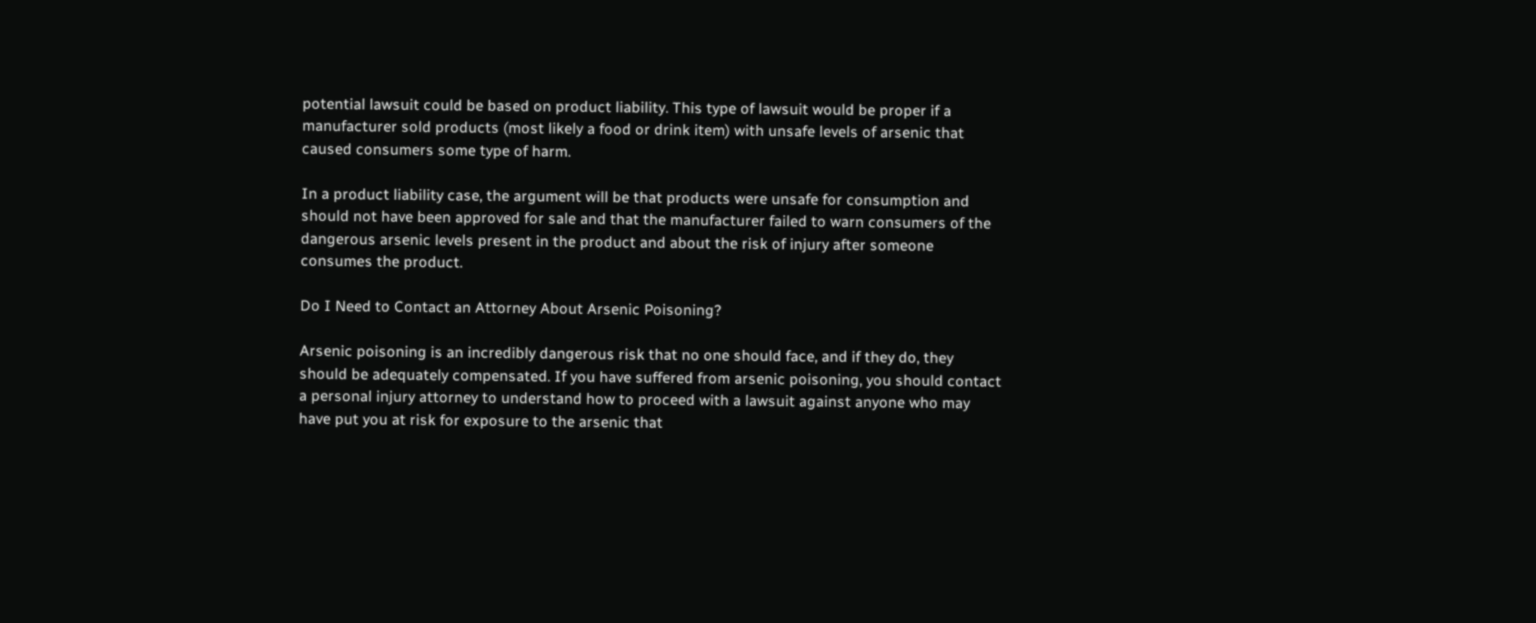potential lawsuit could be based on product liability. This type of lawsuit would be proper if a manufacturer sold products (most likely a food or drink item) with unsafe levels of arsenic that caused consumers some type of harm.

In a product liability case, the argument will be that products were unsafe for consumption and should not have been approved for sale and that the manufacturer failed to warn consumers of the dangerous arsenic levels present in the product and about the risk of injury after someone consumes the product.

Do I Need to Contact an Attorney About Arsenic Poisoning?

Arsenic poisoning is an incredibly dangerous risk that no one should face, and if they do, they should be adequately compensated. If you have suffered from arsenic poisoning, you should contact a personal injury attorney to understand how to proceed with a lawsuit against anyone who may have put you at risk for exposure to the arsenic that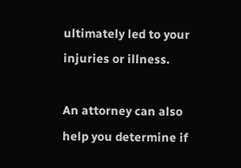ultimately led to your injuries or illness.

An attorney can also help you determine if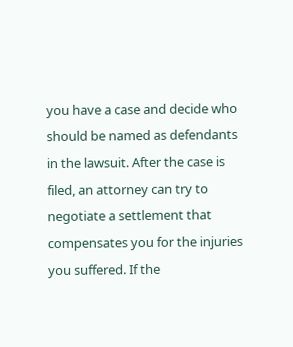you have a case and decide who should be named as defendants in the lawsuit. After the case is filed, an attorney can try to negotiate a settlement that compensates you for the injuries you suffered. If the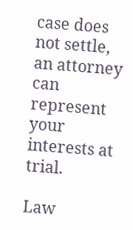case does not settle, an attorney can represent your interests at trial.

Law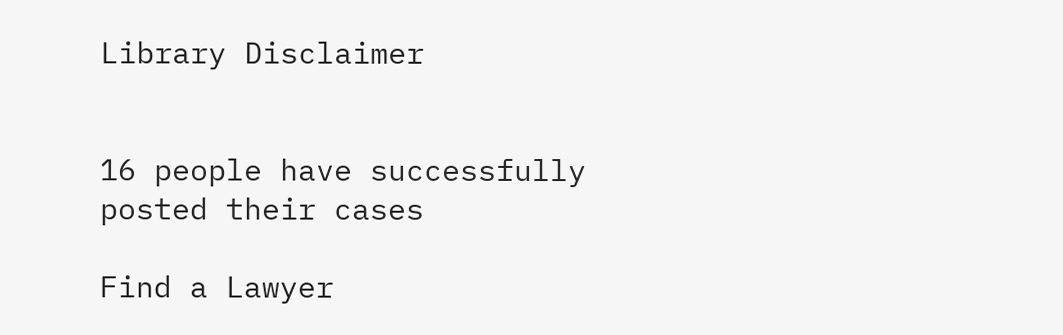Library Disclaimer


16 people have successfully posted their cases

Find a Lawyer